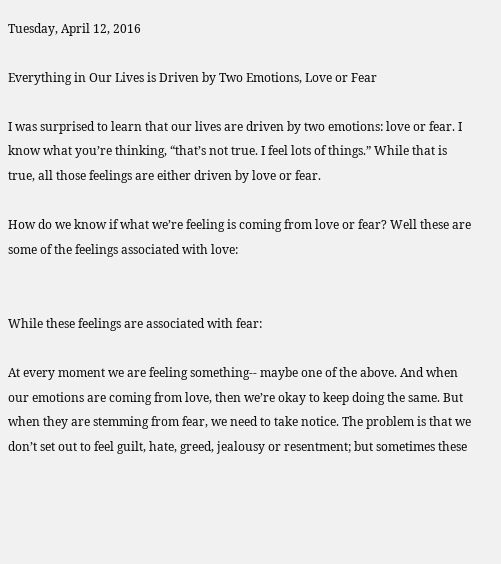Tuesday, April 12, 2016

Everything in Our Lives is Driven by Two Emotions, Love or Fear

I was surprised to learn that our lives are driven by two emotions: love or fear. I know what you’re thinking, “that’s not true. I feel lots of things.” While that is true, all those feelings are either driven by love or fear.

How do we know if what we’re feeling is coming from love or fear? Well these are some of the feelings associated with love:


While these feelings are associated with fear:

At every moment we are feeling something-- maybe one of the above. And when our emotions are coming from love, then we’re okay to keep doing the same. But when they are stemming from fear, we need to take notice. The problem is that we don’t set out to feel guilt, hate, greed, jealousy or resentment; but sometimes these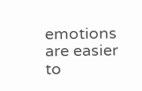emotions are easier to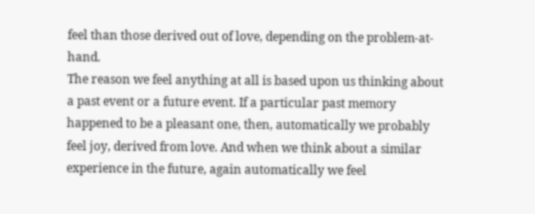feel than those derived out of love, depending on the problem-at-hand.
The reason we feel anything at all is based upon us thinking about a past event or a future event. If a particular past memory happened to be a pleasant one, then, automatically we probably feel joy, derived from love. And when we think about a similar experience in the future, again automatically we feel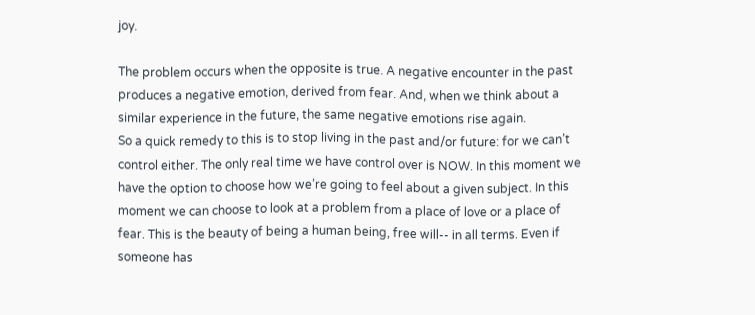joy.

The problem occurs when the opposite is true. A negative encounter in the past produces a negative emotion, derived from fear. And, when we think about a similar experience in the future, the same negative emotions rise again.
So a quick remedy to this is to stop living in the past and/or future: for we can’t control either. The only real time we have control over is NOW. In this moment we have the option to choose how we’re going to feel about a given subject. In this moment we can choose to look at a problem from a place of love or a place of fear. This is the beauty of being a human being, free will-- in all terms. Even if someone has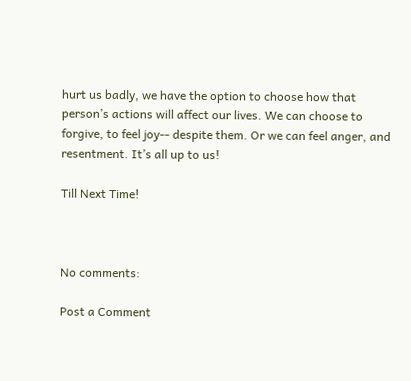hurt us badly, we have the option to choose how that person’s actions will affect our lives. We can choose to forgive, to feel joy-- despite them. Or we can feel anger, and resentment. It’s all up to us!

Till Next Time!



No comments:

Post a Comment